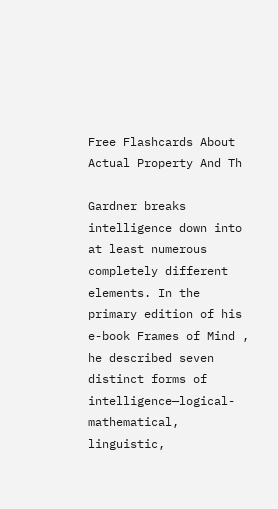Free Flashcards About Actual Property And Th

Gardner breaks intelligence down into at least numerous completely different elements. In the primary edition of his e-book Frames of Mind , he described seven distinct forms of intelligence—logical-mathematical, linguistic,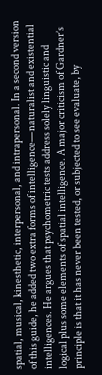spatial, musical, kinesthetic, interpersonal, and intrapersonal. In a second version of this guide, he added two extra forms of intelligence—naturalist and existential intelligences. He argues that psychometric tests address solely linguistic and logical plus some elements of spatial intelligence. A major criticism of Gardner’s principle is that it has never been tested, or subjected to see evaluate, by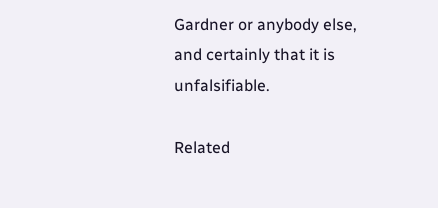Gardner or anybody else, and certainly that it is unfalsifiable.

Related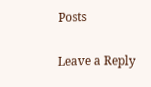Posts

Leave a Reply